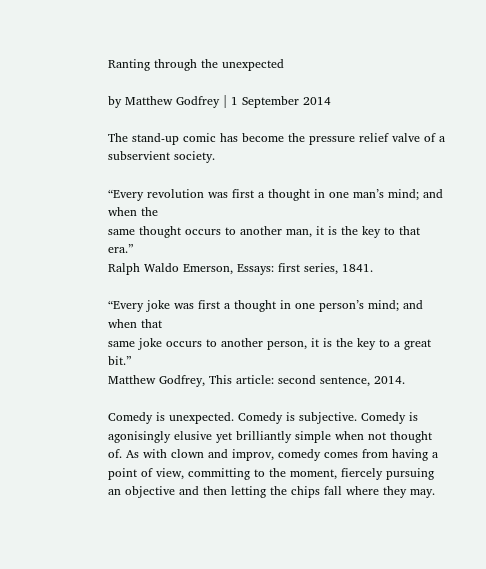Ranting through the unexpected

by Matthew Godfrey | 1 September 2014

The stand-up comic has become the pressure relief valve of a subservient society.

“Every revolution was first a thought in one man’s mind; and when the
same thought occurs to another man, it is the key to that era.”
Ralph Waldo Emerson, Essays: first series, 1841.

“Every joke was first a thought in one person’s mind; and when that
same joke occurs to another person, it is the key to a great bit.”
Matthew Godfrey, This article: second sentence, 2014.

Comedy is unexpected. Comedy is subjective. Comedy is agonisingly elusive yet brilliantly simple when not thought of. As with clown and improv, comedy comes from having a point of view, committing to the moment, fiercely pursuing an objective and then letting the chips fall where they may.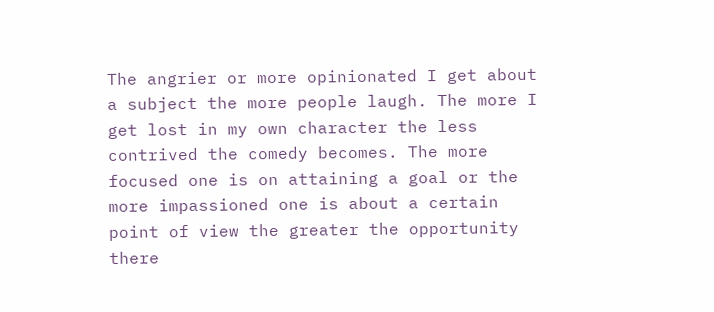The angrier or more opinionated I get about a subject the more people laugh. The more I get lost in my own character the less contrived the comedy becomes. The more focused one is on attaining a goal or the more impassioned one is about a certain point of view the greater the opportunity there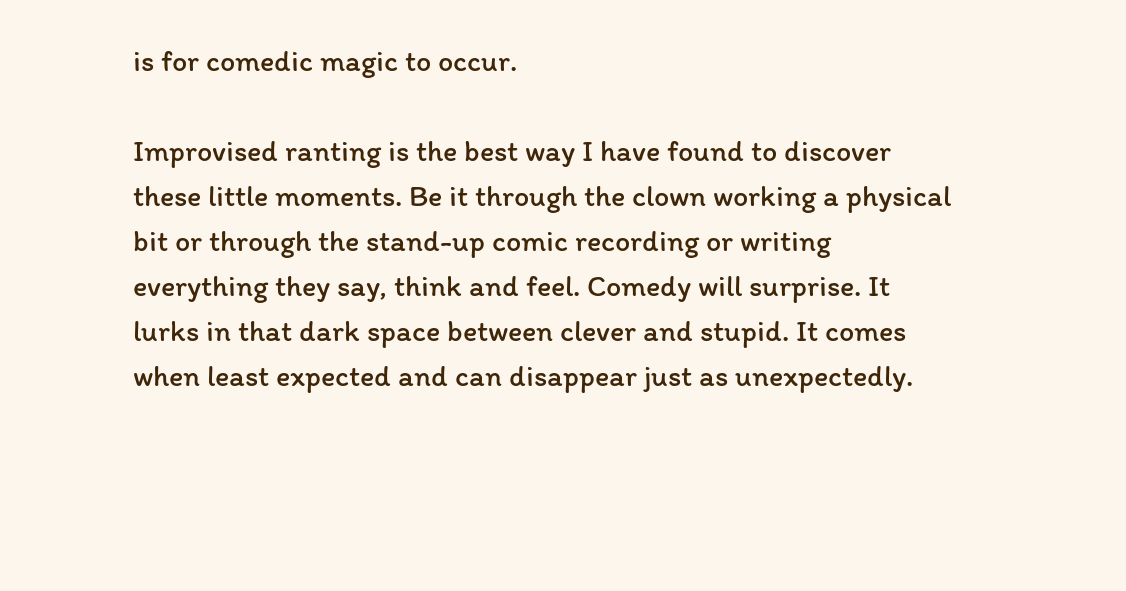is for comedic magic to occur.

Improvised ranting is the best way I have found to discover these little moments. Be it through the clown working a physical bit or through the stand-up comic recording or writing everything they say, think and feel. Comedy will surprise. It lurks in that dark space between clever and stupid. It comes when least expected and can disappear just as unexpectedly.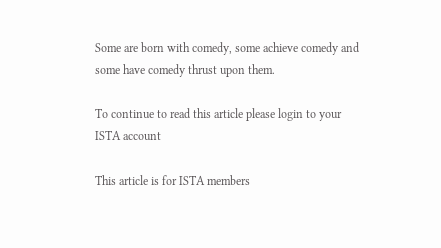Some are born with comedy, some achieve comedy and some have comedy thrust upon them.

To continue to read this article please login to your ISTA account

This article is for ISTA members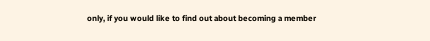only, if you would like to find out about becoming a member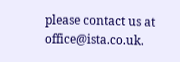please contact us at office@ista.co.uk.